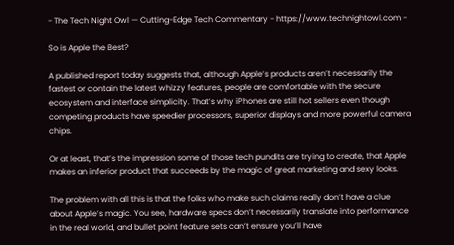- The Tech Night Owl — Cutting-Edge Tech Commentary - https://www.technightowl.com -

So is Apple the Best?

A published report today suggests that, although Apple’s products aren’t necessarily the fastest or contain the latest whizzy features, people are comfortable with the secure ecosystem and interface simplicity. That’s why iPhones are still hot sellers even though competing products have speedier processors, superior displays and more powerful camera chips.

Or at least, that’s the impression some of those tech pundits are trying to create, that Apple makes an inferior product that succeeds by the magic of great marketing and sexy looks.

The problem with all this is that the folks who make such claims really don’t have a clue about Apple’s magic. You see, hardware specs don’t necessarily translate into performance in the real world, and bullet point feature sets can’t ensure you’ll have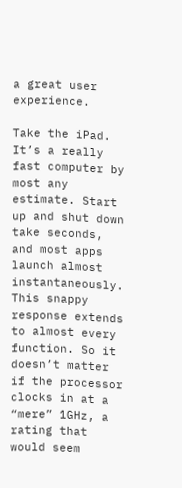a great user experience.

Take the iPad. It’s a really fast computer by most any estimate. Start up and shut down take seconds, and most apps launch almost instantaneously. This snappy response extends to almost every function. So it doesn’t matter if the processor clocks in at a “mere” 1GHz, a rating that would seem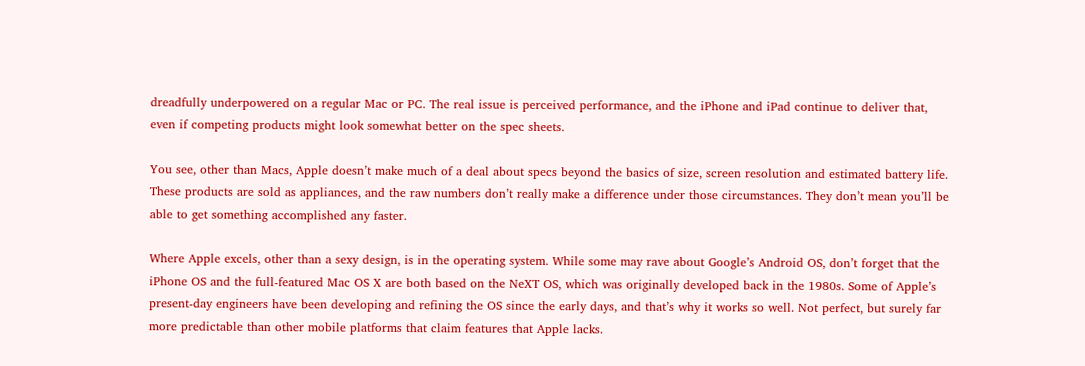dreadfully underpowered on a regular Mac or PC. The real issue is perceived performance, and the iPhone and iPad continue to deliver that, even if competing products might look somewhat better on the spec sheets.

You see, other than Macs, Apple doesn’t make much of a deal about specs beyond the basics of size, screen resolution and estimated battery life. These products are sold as appliances, and the raw numbers don’t really make a difference under those circumstances. They don’t mean you’ll be able to get something accomplished any faster.

Where Apple excels, other than a sexy design, is in the operating system. While some may rave about Google’s Android OS, don’t forget that the iPhone OS and the full-featured Mac OS X are both based on the NeXT OS, which was originally developed back in the 1980s. Some of Apple’s present-day engineers have been developing and refining the OS since the early days, and that’s why it works so well. Not perfect, but surely far more predictable than other mobile platforms that claim features that Apple lacks.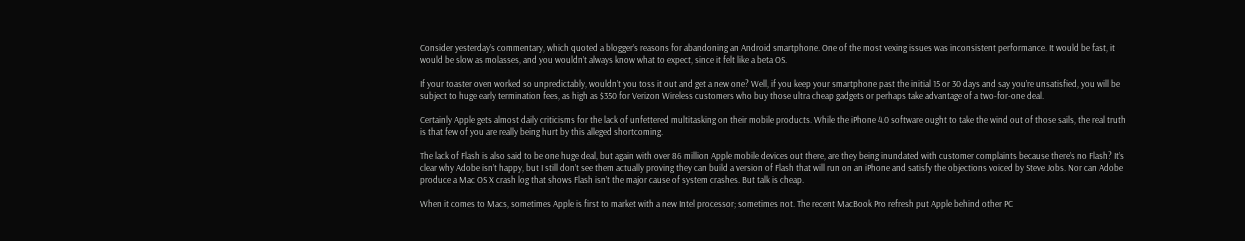Consider yesterday’s commentary, which quoted a blogger’s reasons for abandoning an Android smartphone. One of the most vexing issues was inconsistent performance. It would be fast, it would be slow as molasses, and you wouldn’t always know what to expect, since it felt like a beta OS.

If your toaster oven worked so unpredictably, wouldn’t you toss it out and get a new one? Well, if you keep your smartphone past the initial 15 or 30 days and say you’re unsatisfied, you will be subject to huge early termination fees, as high as $350 for Verizon Wireless customers who buy those ultra cheap gadgets or perhaps take advantage of a two-for-one deal.

Certainly Apple gets almost daily criticisms for the lack of unfettered multitasking on their mobile products. While the iPhone 4.0 software ought to take the wind out of those sails, the real truth is that few of you are really being hurt by this alleged shortcoming.

The lack of Flash is also said to be one huge deal, but again with over 86 million Apple mobile devices out there, are they being inundated with customer complaints because there’s no Flash? It’s clear why Adobe isn’t happy, but I still don’t see them actually proving they can build a version of Flash that will run on an iPhone and satisfy the objections voiced by Steve Jobs. Nor can Adobe produce a Mac OS X crash log that shows Flash isn’t the major cause of system crashes. But talk is cheap.

When it comes to Macs, sometimes Apple is first to market with a new Intel processor; sometimes not. The recent MacBook Pro refresh put Apple behind other PC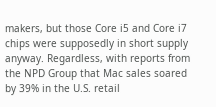makers, but those Core i5 and Core i7 chips were supposedly in short supply anyway. Regardless, with reports from the NPD Group that Mac sales soared by 39% in the U.S. retail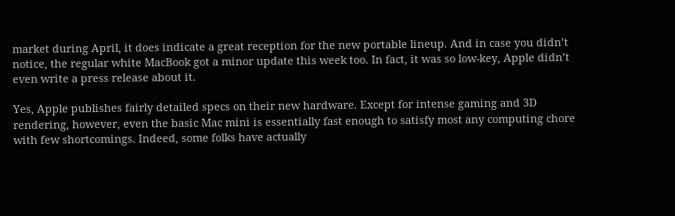market during April, it does indicate a great reception for the new portable lineup. And in case you didn’t notice, the regular white MacBook got a minor update this week too. In fact, it was so low-key, Apple didn’t even write a press release about it.

Yes, Apple publishes fairly detailed specs on their new hardware. Except for intense gaming and 3D rendering, however, even the basic Mac mini is essentially fast enough to satisfy most any computing chore with few shortcomings. Indeed, some folks have actually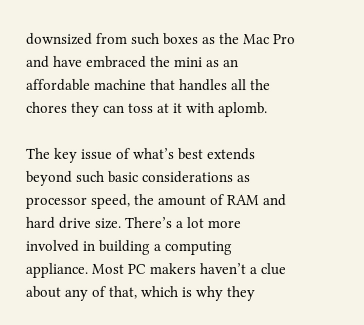downsized from such boxes as the Mac Pro and have embraced the mini as an affordable machine that handles all the chores they can toss at it with aplomb.

The key issue of what’s best extends beyond such basic considerations as processor speed, the amount of RAM and hard drive size. There’s a lot more involved in building a computing appliance. Most PC makers haven’t a clue about any of that, which is why they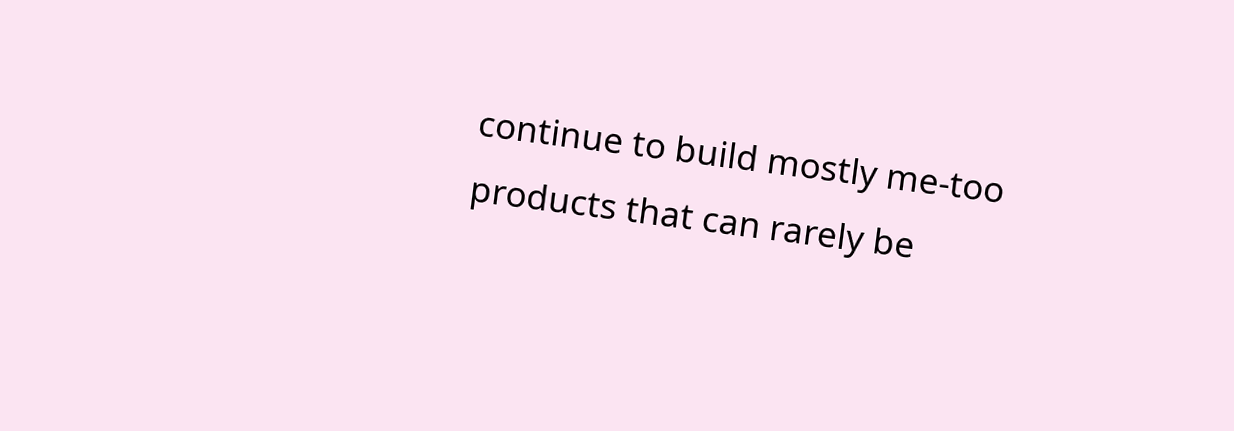continue to build mostly me-too products that can rarely be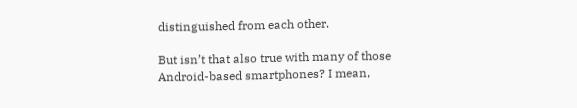distinguished from each other.

But isn’t that also true with many of those Android-based smartphones? I mean,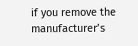if you remove the manufacturer’s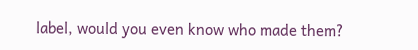label, would you even know who made them?